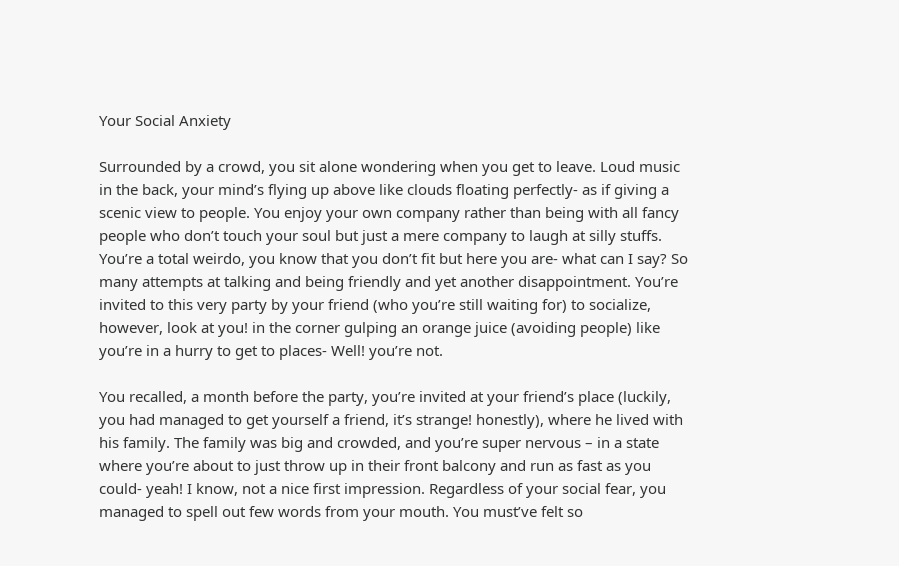Your Social Anxiety

Surrounded by a crowd, you sit alone wondering when you get to leave. Loud music in the back, your mind’s flying up above like clouds floating perfectly- as if giving a scenic view to people. You enjoy your own company rather than being with all fancy people who don’t touch your soul but just a mere company to laugh at silly stuffs. You’re a total weirdo, you know that you don’t fit but here you are- what can I say? So many attempts at talking and being friendly and yet another disappointment. You’re invited to this very party by your friend (who you’re still waiting for) to socialize, however, look at you! in the corner gulping an orange juice (avoiding people) like you’re in a hurry to get to places- Well! you’re not.

You recalled, a month before the party, you’re invited at your friend’s place (luckily, you had managed to get yourself a friend, it’s strange! honestly), where he lived with his family. The family was big and crowded, and you’re super nervous – in a state where you’re about to just throw up in their front balcony and run as fast as you could- yeah! I know, not a nice first impression. Regardless of your social fear, you managed to spell out few words from your mouth. You must’ve felt so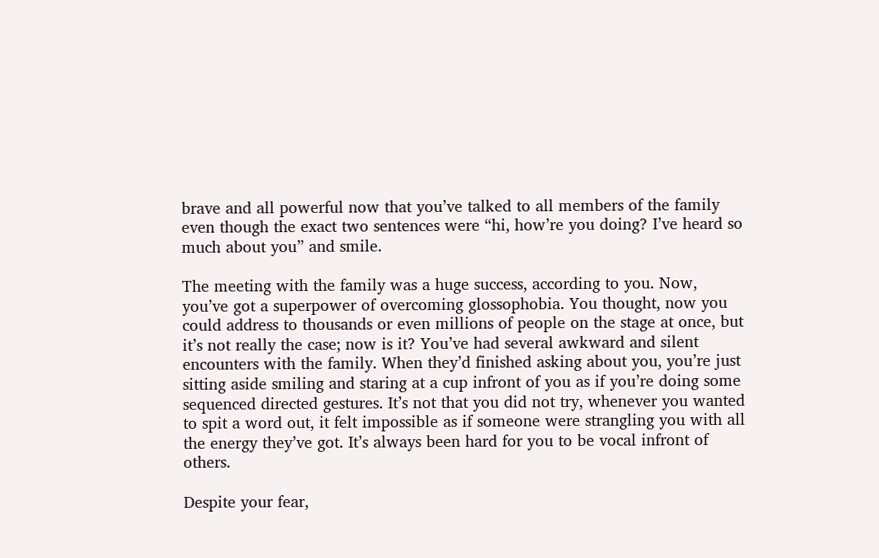brave and all powerful now that you’ve talked to all members of the family even though the exact two sentences were “hi, how’re you doing? I’ve heard so much about you” and smile.

The meeting with the family was a huge success, according to you. Now, you’ve got a superpower of overcoming glossophobia. You thought, now you could address to thousands or even millions of people on the stage at once, but it’s not really the case; now is it? You’ve had several awkward and silent encounters with the family. When they’d finished asking about you, you’re just sitting aside smiling and staring at a cup infront of you as if you’re doing some sequenced directed gestures. It’s not that you did not try, whenever you wanted to spit a word out, it felt impossible as if someone were strangling you with all the energy they’ve got. It’s always been hard for you to be vocal infront of others.

Despite your fear,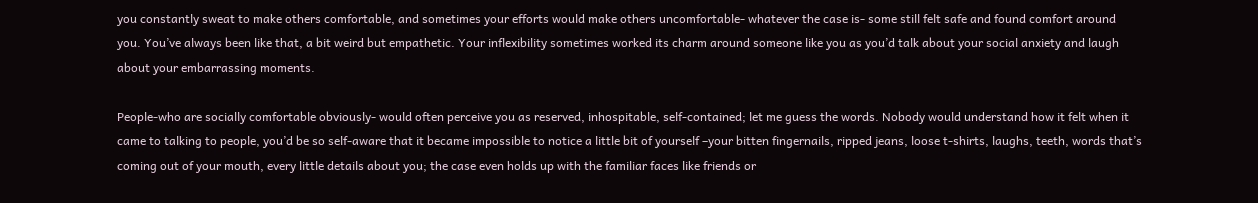you constantly sweat to make others comfortable, and sometimes your efforts would make others uncomfortable- whatever the case is- some still felt safe and found comfort around you. You’ve always been like that, a bit weird but empathetic. Your inflexibility sometimes worked its charm around someone like you as you’d talk about your social anxiety and laugh about your embarrassing moments.

People-who are socially comfortable obviously- would often perceive you as reserved, inhospitable, self-contained; let me guess the words. Nobody would understand how it felt when it came to talking to people, you’d be so self-aware that it became impossible to notice a little bit of yourself –your bitten fingernails, ripped jeans, loose t-shirts, laughs, teeth, words that’s coming out of your mouth, every little details about you; the case even holds up with the familiar faces like friends or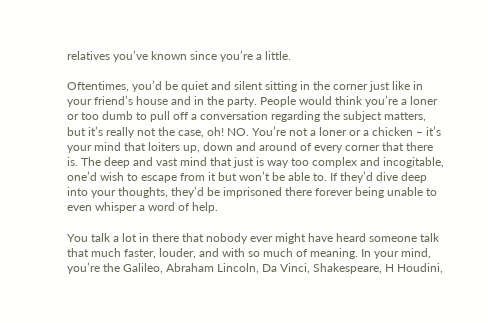relatives you’ve known since you’re a little.

Oftentimes, you’d be quiet and silent sitting in the corner just like in your friend’s house and in the party. People would think you’re a loner or too dumb to pull off a conversation regarding the subject matters, but it’s really not the case, oh! NO. You’re not a loner or a chicken – it’s your mind that loiters up, down and around of every corner that there is. The deep and vast mind that just is way too complex and incogitable, one’d wish to escape from it but won’t be able to. If they’d dive deep into your thoughts, they’d be imprisoned there forever being unable to even whisper a word of help.

You talk a lot in there that nobody ever might have heard someone talk that much faster, louder, and with so much of meaning. In your mind, you’re the Galileo, Abraham Lincoln, Da Vinci, Shakespeare, H Houdini,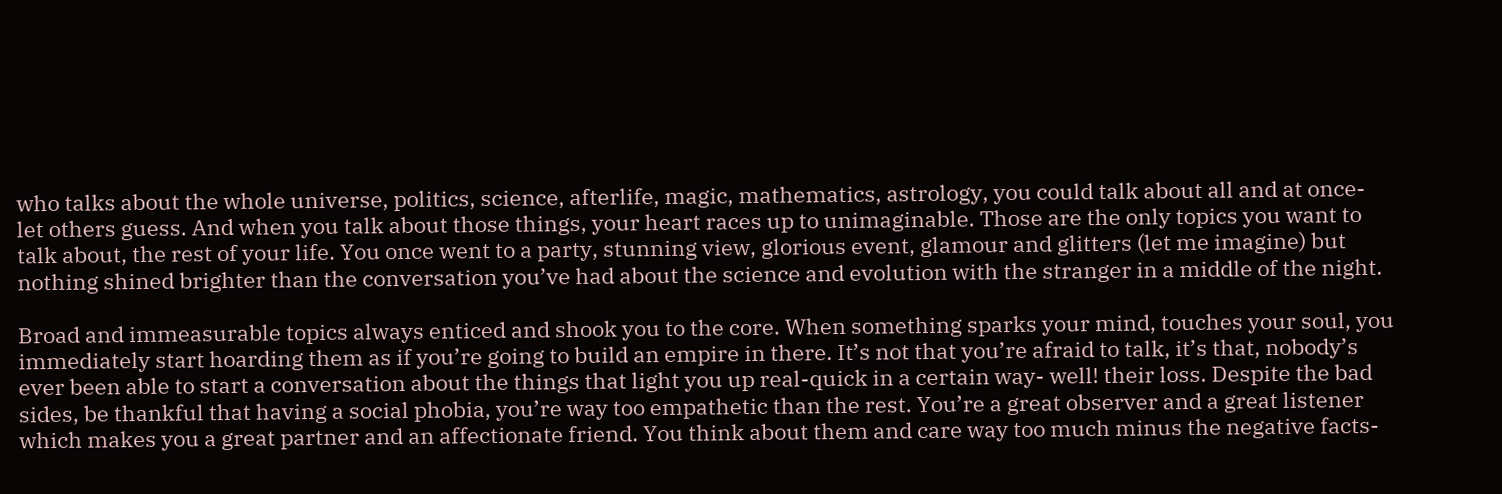who talks about the whole universe, politics, science, afterlife, magic, mathematics, astrology, you could talk about all and at once- let others guess. And when you talk about those things, your heart races up to unimaginable. Those are the only topics you want to talk about, the rest of your life. You once went to a party, stunning view, glorious event, glamour and glitters (let me imagine) but nothing shined brighter than the conversation you’ve had about the science and evolution with the stranger in a middle of the night.

Broad and immeasurable topics always enticed and shook you to the core. When something sparks your mind, touches your soul, you immediately start hoarding them as if you’re going to build an empire in there. It’s not that you’re afraid to talk, it’s that, nobody’s ever been able to start a conversation about the things that light you up real-quick in a certain way- well! their loss. Despite the bad sides, be thankful that having a social phobia, you’re way too empathetic than the rest. You’re a great observer and a great listener which makes you a great partner and an affectionate friend. You think about them and care way too much minus the negative facts-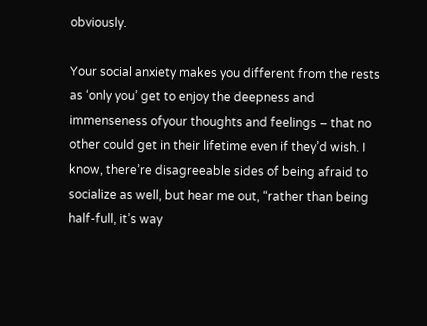obviously.

Your social anxiety makes you different from the rests as ‘only you’ get to enjoy the deepness and immenseness ofyour thoughts and feelings – that no other could get in their lifetime even if they’d wish. I know, there’re disagreeable sides of being afraid to socialize as well, but hear me out, “rather than being half-full, it’s way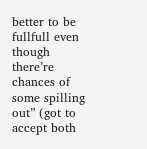better to be fullfull even though there’re chances of some spilling out” (got to accept both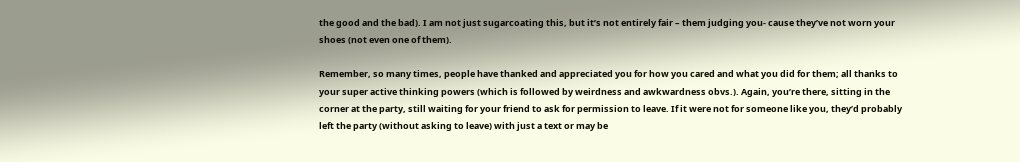the good and the bad). I am not just sugarcoating this, but it’s not entirely fair – them judging you- cause they’ve not worn your shoes (not even one of them).

Remember, so many times, people have thanked and appreciated you for how you cared and what you did for them; all thanks to your super active thinking powers (which is followed by weirdness and awkwardness obvs.). Again, you’re there, sitting in the corner at the party, still waiting for your friend to ask for permission to leave. If it were not for someone like you, they’d probably left the party (without asking to leave) with just a text or may be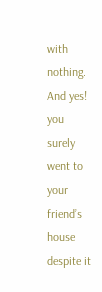with nothing. And yes! you surely went to your friend’s house despite it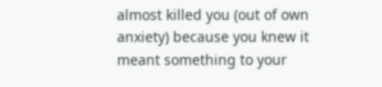almost killed you (out of own anxiety) because you knew it meant something to your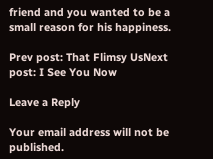friend and you wanted to be a small reason for his happiness.

Prev post: That Flimsy UsNext post: I See You Now

Leave a Reply

Your email address will not be published.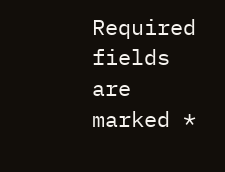Required fields are marked *